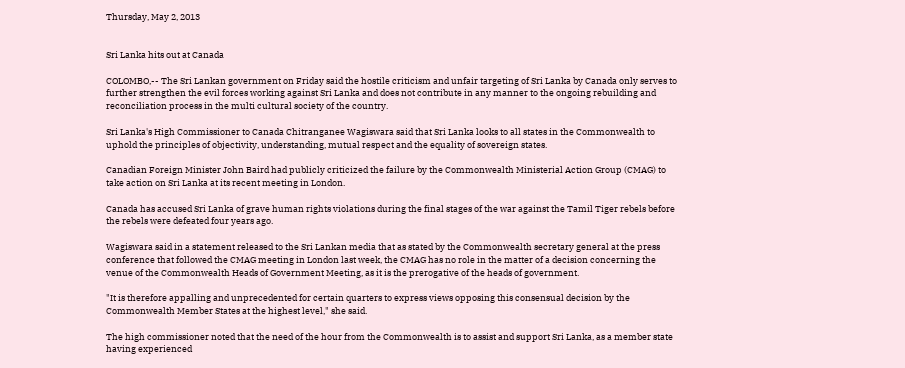Thursday, May 2, 2013


Sri Lanka hits out at Canada

COLOMBO,-- The Sri Lankan government on Friday said the hostile criticism and unfair targeting of Sri Lanka by Canada only serves to further strengthen the evil forces working against Sri Lanka and does not contribute in any manner to the ongoing rebuilding and reconciliation process in the multi cultural society of the country.

Sri Lanka's High Commissioner to Canada Chitranganee Wagiswara said that Sri Lanka looks to all states in the Commonwealth to uphold the principles of objectivity, understanding, mutual respect and the equality of sovereign states.

Canadian Foreign Minister John Baird had publicly criticized the failure by the Commonwealth Ministerial Action Group (CMAG) to take action on Sri Lanka at its recent meeting in London.

Canada has accused Sri Lanka of grave human rights violations during the final stages of the war against the Tamil Tiger rebels before the rebels were defeated four years ago.

Wagiswara said in a statement released to the Sri Lankan media that as stated by the Commonwealth secretary general at the press conference that followed the CMAG meeting in London last week, the CMAG has no role in the matter of a decision concerning the venue of the Commonwealth Heads of Government Meeting, as it is the prerogative of the heads of government.

"It is therefore appalling and unprecedented for certain quarters to express views opposing this consensual decision by the Commonwealth Member States at the highest level," she said.

The high commissioner noted that the need of the hour from the Commonwealth is to assist and support Sri Lanka, as a member state having experienced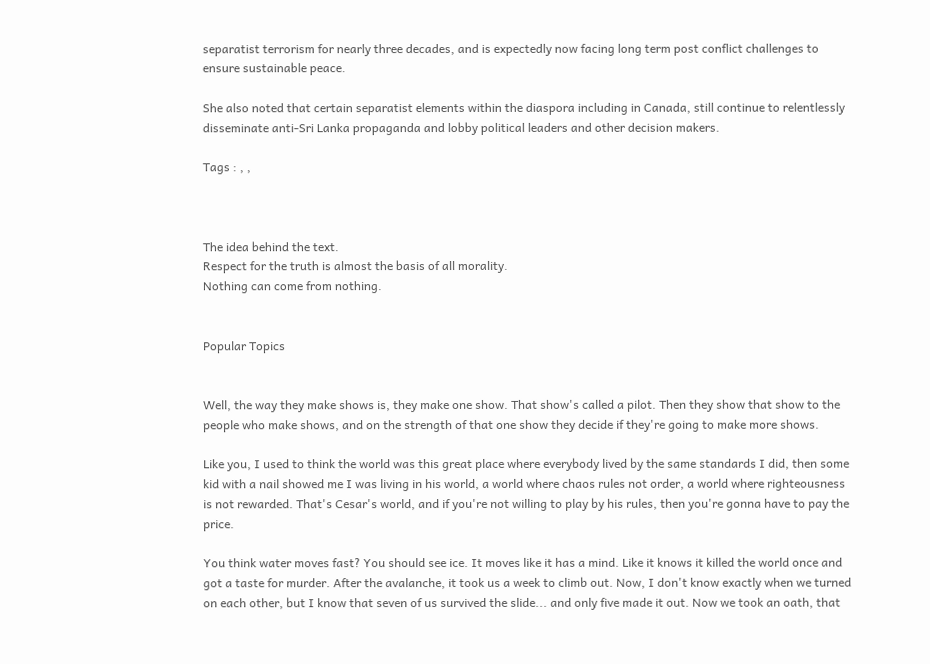separatist terrorism for nearly three decades, and is expectedly now facing long term post conflict challenges to ensure sustainable peace.

She also noted that certain separatist elements within the diaspora including in Canada, still continue to relentlessly disseminate anti-Sri Lanka propaganda and lobby political leaders and other decision makers.

Tags : , ,



The idea behind the text.
Respect for the truth is almost the basis of all morality.
Nothing can come from nothing.


Popular Topics


Well, the way they make shows is, they make one show. That show's called a pilot. Then they show that show to the people who make shows, and on the strength of that one show they decide if they're going to make more shows.

Like you, I used to think the world was this great place where everybody lived by the same standards I did, then some kid with a nail showed me I was living in his world, a world where chaos rules not order, a world where righteousness is not rewarded. That's Cesar's world, and if you're not willing to play by his rules, then you're gonna have to pay the price.

You think water moves fast? You should see ice. It moves like it has a mind. Like it knows it killed the world once and got a taste for murder. After the avalanche, it took us a week to climb out. Now, I don't know exactly when we turned on each other, but I know that seven of us survived the slide... and only five made it out. Now we took an oath, that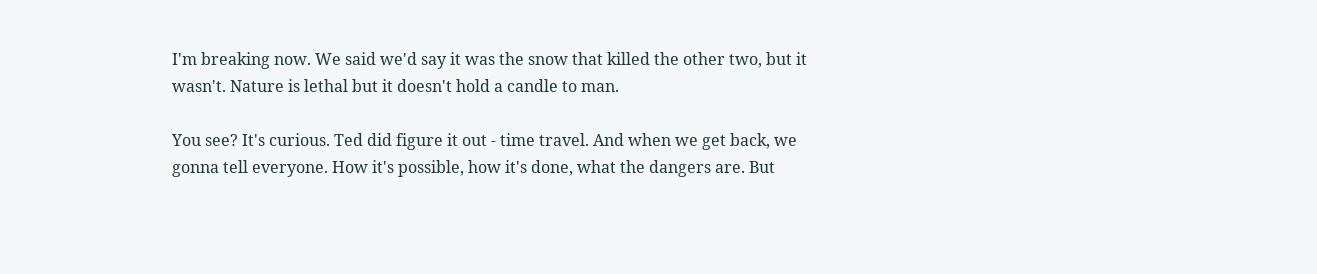I'm breaking now. We said we'd say it was the snow that killed the other two, but it wasn't. Nature is lethal but it doesn't hold a candle to man.

You see? It's curious. Ted did figure it out - time travel. And when we get back, we gonna tell everyone. How it's possible, how it's done, what the dangers are. But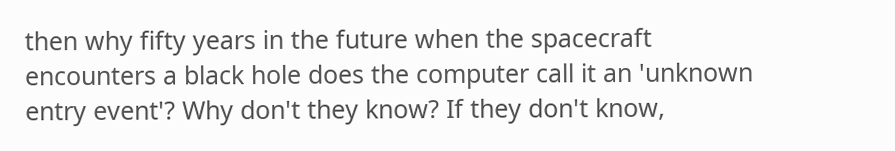then why fifty years in the future when the spacecraft encounters a black hole does the computer call it an 'unknown entry event'? Why don't they know? If they don't know,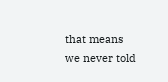that means we never told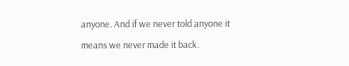anyone. And if we never told anyone it means we never made it back.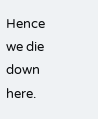Hence we die down here.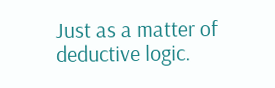Just as a matter of deductive logic.